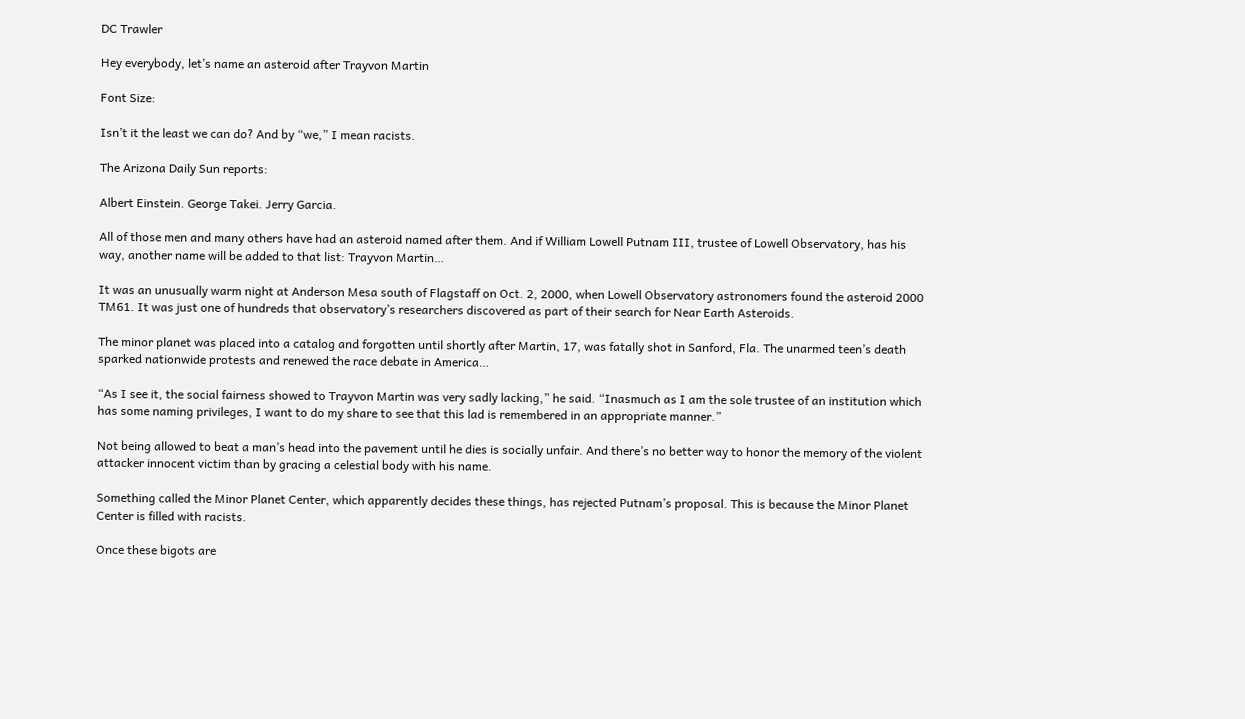DC Trawler

Hey everybody, let’s name an asteroid after Trayvon Martin

Font Size:

Isn’t it the least we can do? And by “we,” I mean racists.

The Arizona Daily Sun reports:

Albert Einstein. George Takei. Jerry Garcia.

All of those men and many others have had an asteroid named after them. And if William Lowell Putnam III, trustee of Lowell Observatory, has his way, another name will be added to that list: Trayvon Martin…

It was an unusually warm night at Anderson Mesa south of Flagstaff on Oct. 2, 2000, when Lowell Observatory astronomers found the asteroid 2000 TM61. It was just one of hundreds that observatory’s researchers discovered as part of their search for Near Earth Asteroids.

The minor planet was placed into a catalog and forgotten until shortly after Martin, 17, was fatally shot in Sanford, Fla. The unarmed teen’s death sparked nationwide protests and renewed the race debate in America…

“As I see it, the social fairness showed to Trayvon Martin was very sadly lacking,” he said. “Inasmuch as I am the sole trustee of an institution which has some naming privileges, I want to do my share to see that this lad is remembered in an appropriate manner.”

Not being allowed to beat a man’s head into the pavement until he dies is socially unfair. And there’s no better way to honor the memory of the violent attacker innocent victim than by gracing a celestial body with his name.

Something called the Minor Planet Center, which apparently decides these things, has rejected Putnam’s proposal. This is because the Minor Planet Center is filled with racists.

Once these bigots are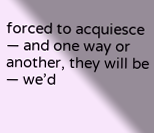forced to acquiesce — and one way or another, they will be — we’d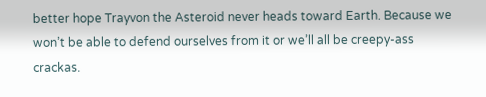better hope Trayvon the Asteroid never heads toward Earth. Because we won’t be able to defend ourselves from it or we’ll all be creepy-ass crackas.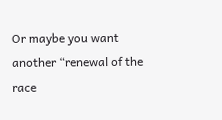Or maybe you want another “renewal of the race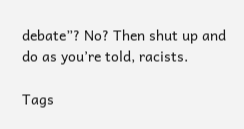debate”? No? Then shut up and do as you’re told, racists.

Tags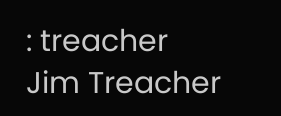: treacher
Jim Treacher